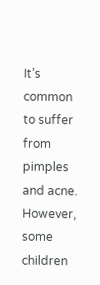It’s common to suffer from pimples and acne. However, some children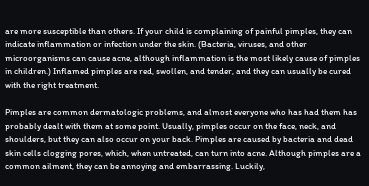are more susceptible than others. If your child is complaining of painful pimples, they can indicate inflammation or infection under the skin. (Bacteria, viruses, and other microorganisms can cause acne, although inflammation is the most likely cause of pimples in children.) Inflamed pimples are red, swollen, and tender, and they can usually be cured with the right treatment.

Pimples are common dermatologic problems, and almost everyone who has had them has probably dealt with them at some point. Usually, pimples occur on the face, neck, and shoulders, but they can also occur on your back. Pimples are caused by bacteria and dead skin cells clogging pores, which, when untreated, can turn into acne. Although pimples are a common ailment, they can be annoying and embarrassing. Luckily,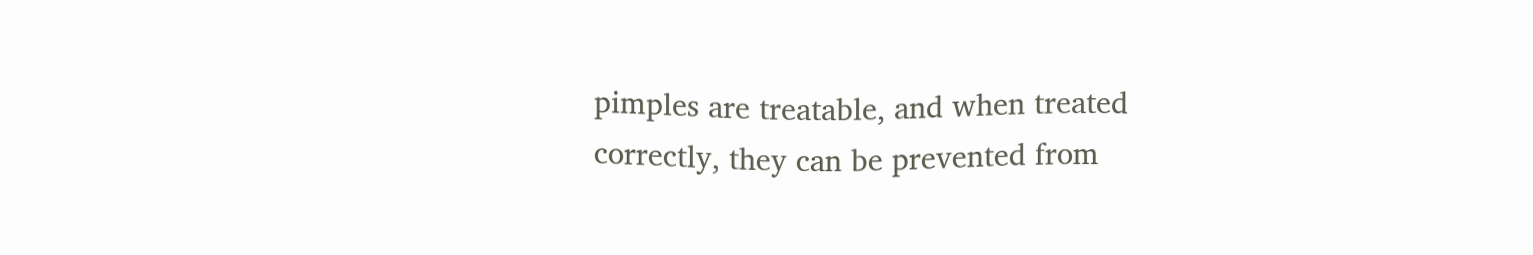pimples are treatable, and when treated correctly, they can be prevented from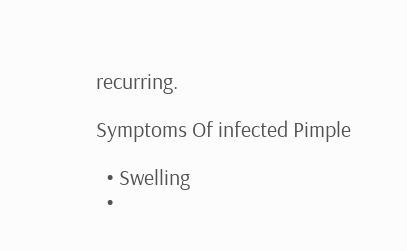recurring.

Symptoms Of infected Pimple

  • Swelling
  •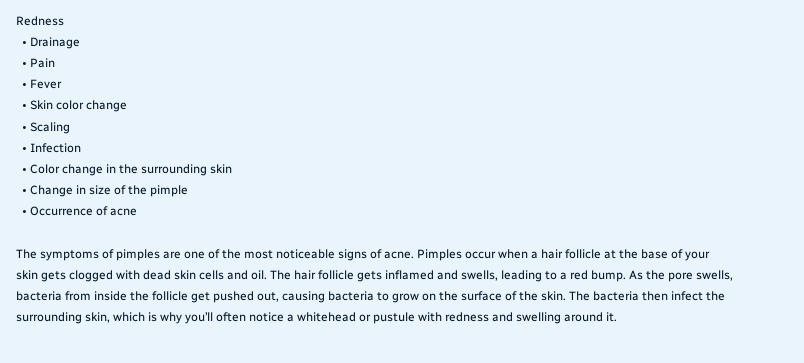Redness
  • Drainage
  • Pain
  • Fever
  • Skin color change
  • Scaling
  • Infection
  • Color change in the surrounding skin
  • Change in size of the pimple
  • Occurrence of acne

The symptoms of pimples are one of the most noticeable signs of acne. Pimples occur when a hair follicle at the base of your skin gets clogged with dead skin cells and oil. The hair follicle gets inflamed and swells, leading to a red bump. As the pore swells, bacteria from inside the follicle get pushed out, causing bacteria to grow on the surface of the skin. The bacteria then infect the surrounding skin, which is why you’ll often notice a whitehead or pustule with redness and swelling around it.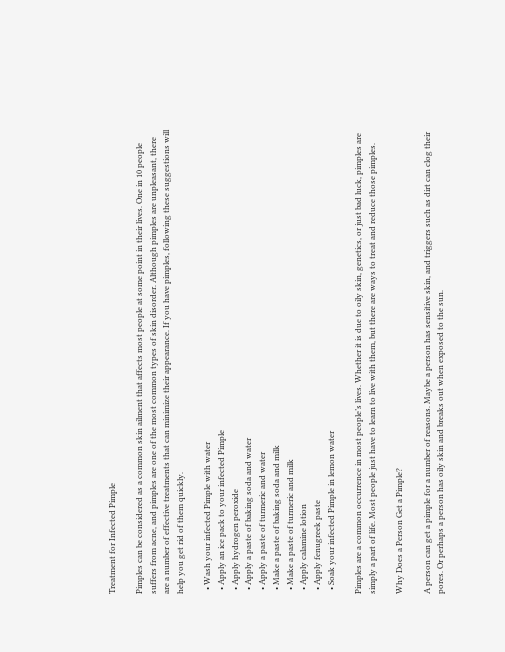Treatment for Infected Pimple

Pimples can be considered as a common skin ailment that affects most people at some point in their lives. One in 10 people suffers from acne, and pimples are one of the most common types of skin disorder. Although pimples are unpleasant, there are a number of effective treatments that can minimize their appearance. If you have pimples, following these suggestions will help you get rid of them quickly.

  • Wash your infected Pimple with water
  • Apply an ice pack to your infected Pimple
  • Apply hydrogen peroxide
  • Apply a paste of baking soda and water
  • Apply a paste of turmeric and water
  • Make a paste of baking soda and milk
  • Make a paste of turmeric and milk
  • Apply calamine lotion
  • Apply fenugreek paste
  • Soak your infected Pimple in lemon water

Pimples are a common occurrence in most people’s lives. Whether it is due to oily skin, genetics, or just bad luck, pimples are simply a part of life. Most people just have to learn to live with them, but there are ways to treat and reduce those pimples.

Why Does a Person Get a Pimple?

A person can get a pimple for a number of reasons. Maybe a person has sensitive skin, and triggers such as dirt can clog their pores. Or perhaps a person has oily skin and breaks out when exposed to the sun.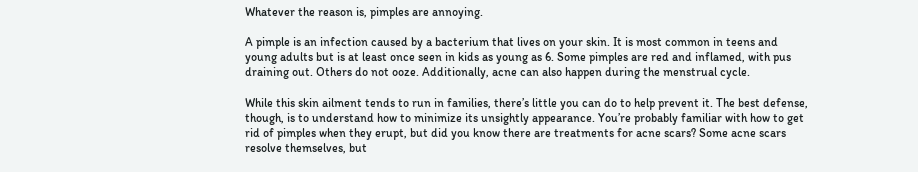Whatever the reason is, pimples are annoying.

A pimple is an infection caused by a bacterium that lives on your skin. It is most common in teens and young adults but is at least once seen in kids as young as 6. Some pimples are red and inflamed, with pus draining out. Others do not ooze. Additionally, acne can also happen during the menstrual cycle.

While this skin ailment tends to run in families, there’s little you can do to help prevent it. The best defense, though, is to understand how to minimize its unsightly appearance. You’re probably familiar with how to get rid of pimples when they erupt, but did you know there are treatments for acne scars? Some acne scars resolve themselves, but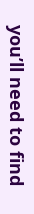you’ll need to find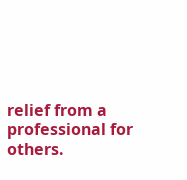relief from a professional for others.